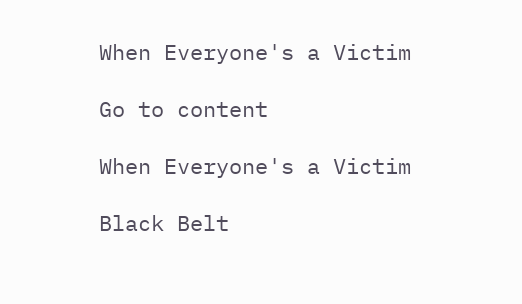When Everyone's a Victim

Go to content

When Everyone's a Victim

Black Belt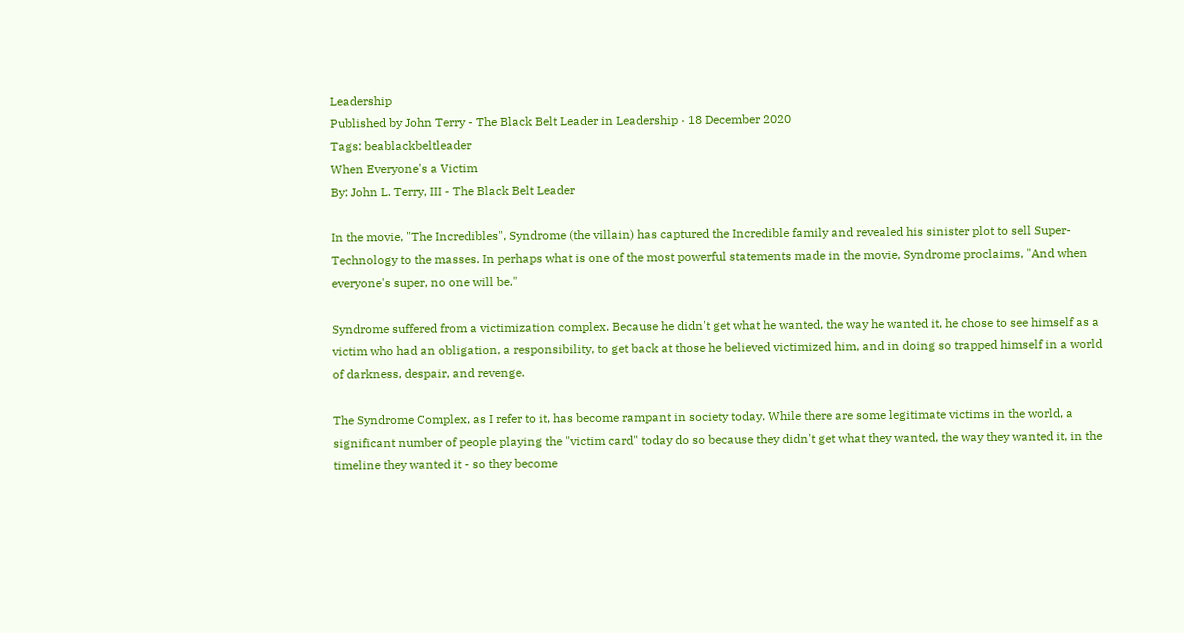Leadership
Published by John Terry - The Black Belt Leader in Leadership · 18 December 2020
Tags: beablackbeltleader
When Everyone's a Victim
By: John L. Terry, III - The Black Belt Leader

In the movie, "The Incredibles", Syndrome (the villain) has captured the Incredible family and revealed his sinister plot to sell Super-Technology to the masses. In perhaps what is one of the most powerful statements made in the movie, Syndrome proclaims, "And when everyone's super, no one will be."

Syndrome suffered from a victimization complex. Because he didn't get what he wanted, the way he wanted it, he chose to see himself as a victim who had an obligation, a responsibility, to get back at those he believed victimized him, and in doing so trapped himself in a world of darkness, despair, and revenge.

The Syndrome Complex, as I refer to it, has become rampant in society today. While there are some legitimate victims in the world, a significant number of people playing the "victim card" today do so because they didn't get what they wanted, the way they wanted it, in the timeline they wanted it - so they become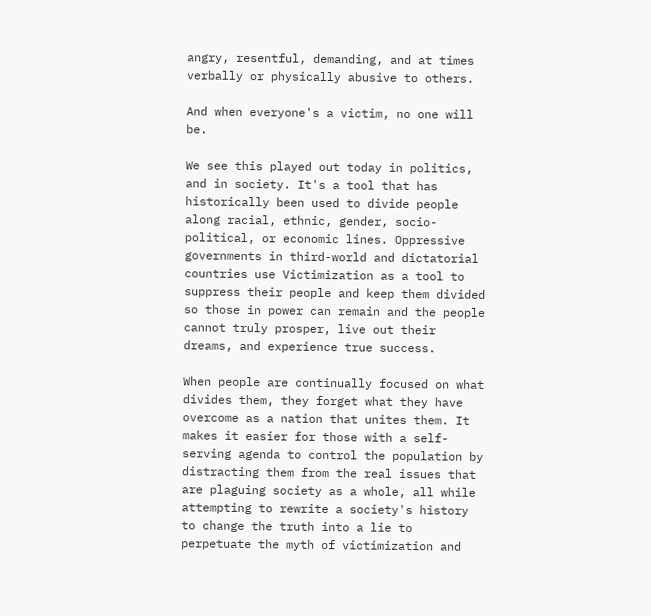angry, resentful, demanding, and at times verbally or physically abusive to others.

And when everyone's a victim, no one will be.

We see this played out today in politics, and in society. It's a tool that has historically been used to divide people along racial, ethnic, gender, socio-political, or economic lines. Oppressive governments in third-world and dictatorial countries use Victimization as a tool to suppress their people and keep them divided so those in power can remain and the people cannot truly prosper, live out their dreams, and experience true success.

When people are continually focused on what divides them, they forget what they have overcome as a nation that unites them. It makes it easier for those with a self-serving agenda to control the population by distracting them from the real issues that are plaguing society as a whole, all while attempting to rewrite a society's history to change the truth into a lie to perpetuate the myth of victimization and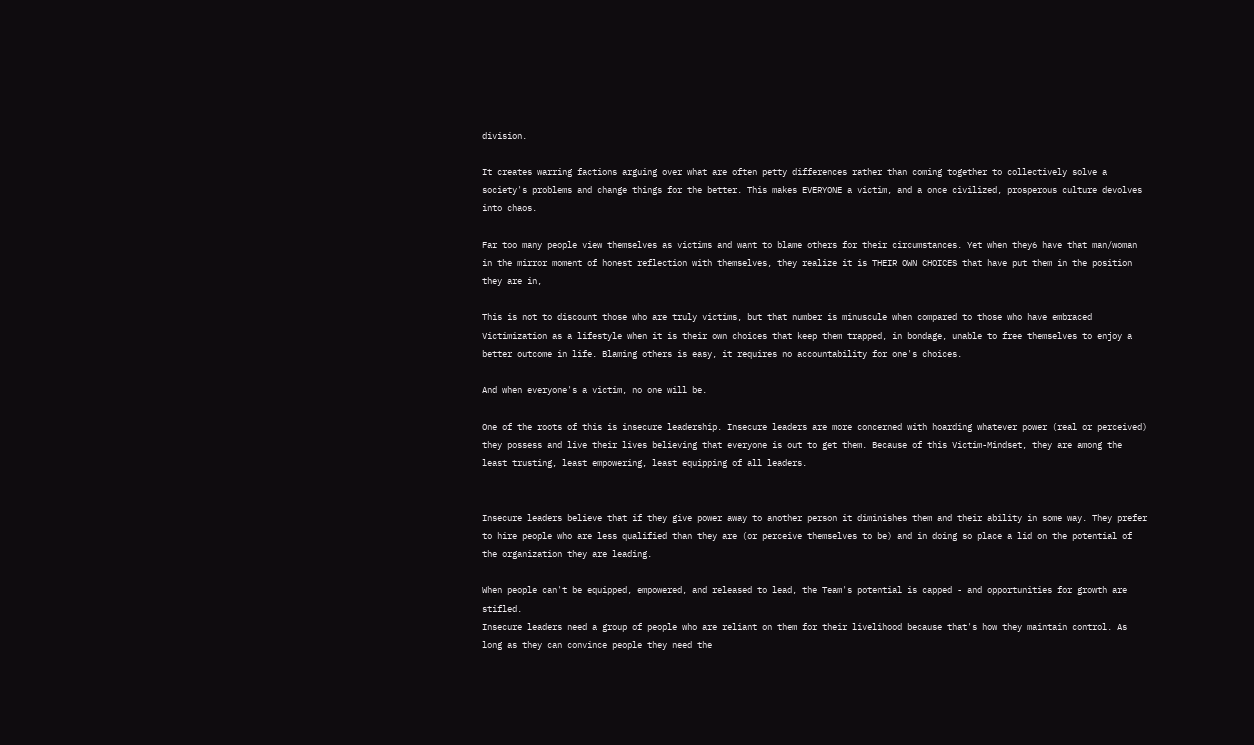division.

It creates warring factions arguing over what are often petty differences rather than coming together to collectively solve a society's problems and change things for the better. This makes EVERYONE a victim, and a once civilized, prosperous culture devolves into chaos.

Far too many people view themselves as victims and want to blame others for their circumstances. Yet when they6 have that man/woman in the mirror moment of honest reflection with themselves, they realize it is THEIR OWN CHOICES that have put them in the position they are in,

This is not to discount those who are truly victims, but that number is minuscule when compared to those who have embraced Victimization as a lifestyle when it is their own choices that keep them trapped, in bondage, unable to free themselves to enjoy a better outcome in life. Blaming others is easy, it requires no accountability for one's choices.

And when everyone's a victim, no one will be.

One of the roots of this is insecure leadership. Insecure leaders are more concerned with hoarding whatever power (real or perceived) they possess and live their lives believing that everyone is out to get them. Because of this Victim-Mindset, they are among the least trusting, least empowering, least equipping of all leaders.


Insecure leaders believe that if they give power away to another person it diminishes them and their ability in some way. They prefer to hire people who are less qualified than they are (or perceive themselves to be) and in doing so place a lid on the potential of the organization they are leading.

When people can't be equipped, empowered, and released to lead, the Team's potential is capped - and opportunities for growth are stifled.
Insecure leaders need a group of people who are reliant on them for their livelihood because that's how they maintain control. As long as they can convince people they need the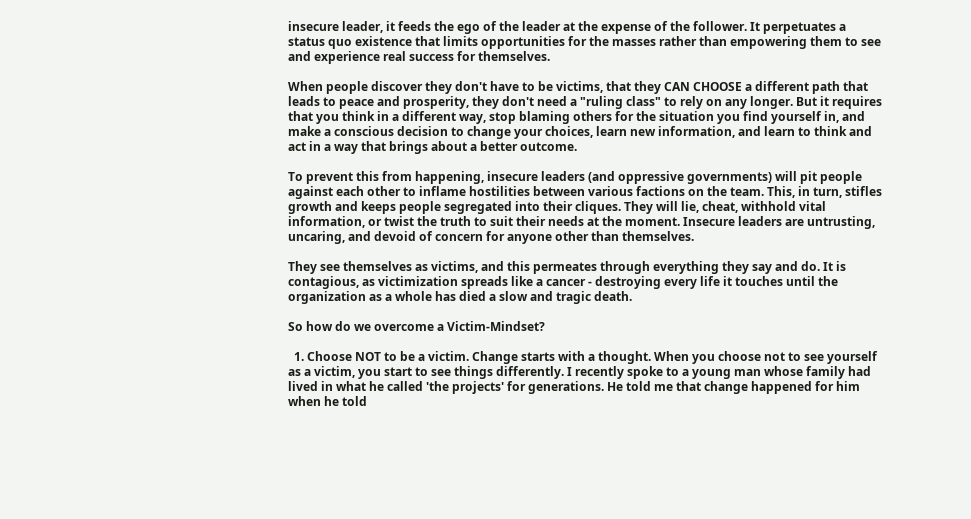insecure leader, it feeds the ego of the leader at the expense of the follower. It perpetuates a status quo existence that limits opportunities for the masses rather than empowering them to see and experience real success for themselves.

When people discover they don't have to be victims, that they CAN CHOOSE a different path that leads to peace and prosperity, they don't need a "ruling class" to rely on any longer. But it requires that you think in a different way, stop blaming others for the situation you find yourself in, and make a conscious decision to change your choices, learn new information, and learn to think and act in a way that brings about a better outcome.

To prevent this from happening, insecure leaders (and oppressive governments) will pit people against each other to inflame hostilities between various factions on the team. This, in turn, stifles growth and keeps people segregated into their cliques. They will lie, cheat, withhold vital information, or twist the truth to suit their needs at the moment. Insecure leaders are untrusting, uncaring, and devoid of concern for anyone other than themselves.

They see themselves as victims, and this permeates through everything they say and do. It is contagious, as victimization spreads like a cancer - destroying every life it touches until the organization as a whole has died a slow and tragic death.

So how do we overcome a Victim-Mindset?

  1. Choose NOT to be a victim. Change starts with a thought. When you choose not to see yourself as a victim, you start to see things differently. I recently spoke to a young man whose family had lived in what he called 'the projects' for generations. He told me that change happened for him when he told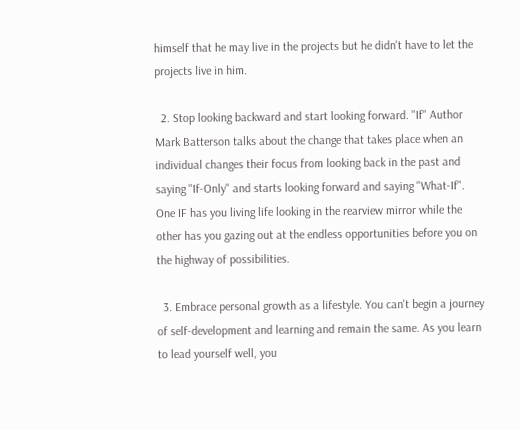himself that he may live in the projects but he didn't have to let the projects live in him.

  2. Stop looking backward and start looking forward. "If" Author Mark Batterson talks about the change that takes place when an individual changes their focus from looking back in the past and saying "If-Only" and starts looking forward and saying "What-If". One IF has you living life looking in the rearview mirror while the other has you gazing out at the endless opportunities before you on the highway of possibilities.

  3. Embrace personal growth as a lifestyle. You can't begin a journey of self-development and learning and remain the same. As you learn to lead yourself well, you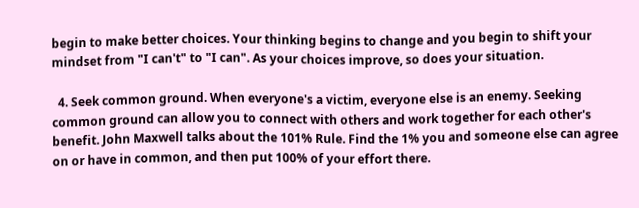begin to make better choices. Your thinking begins to change and you begin to shift your mindset from "I can't" to "I can". As your choices improve, so does your situation.

  4. Seek common ground. When everyone's a victim, everyone else is an enemy. Seeking common ground can allow you to connect with others and work together for each other's benefit. John Maxwell talks about the 101% Rule. Find the 1% you and someone else can agree on or have in common, and then put 100% of your effort there.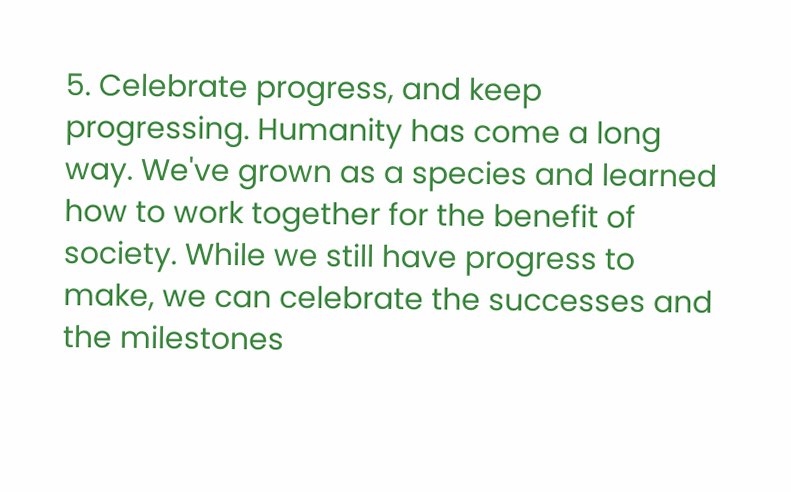5. Celebrate progress, and keep progressing. Humanity has come a long way. We've grown as a species and learned how to work together for the benefit of society. While we still have progress to make, we can celebrate the successes and the milestones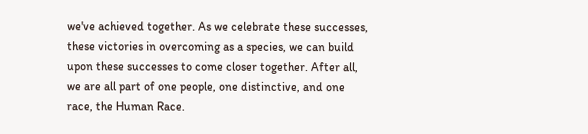we've achieved together. As we celebrate these successes, these victories in overcoming as a species, we can build upon these successes to come closer together. After all, we are all part of one people, one distinctive, and one race, the Human Race.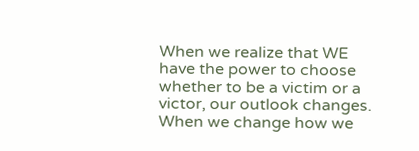When we realize that WE have the power to choose whether to be a victim or a victor, our outlook changes. When we change how we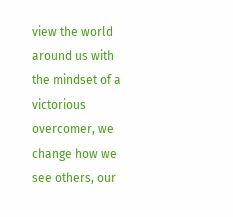view the world around us with the mindset of a victorious overcomer, we change how we see others, our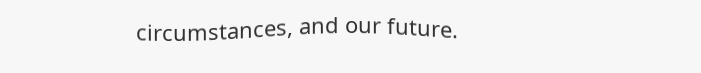circumstances, and our future.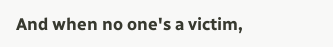And when no one's a victim,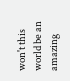won't this world be an amazing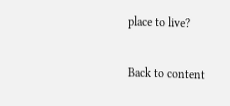place to live?

Back to content